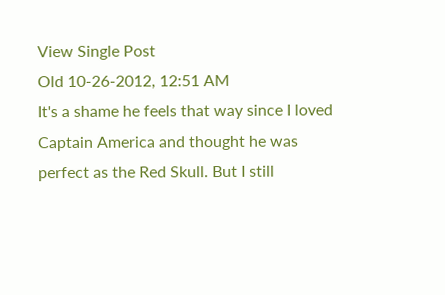View Single Post
Old 10-26-2012, 12:51 AM
It's a shame he feels that way since I loved Captain America and thought he was perfect as the Red Skull. But I still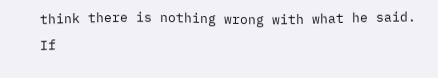think there is nothing wrong with what he said. If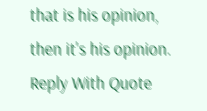that is his opinion, then it's his opinion.
Reply With Quote